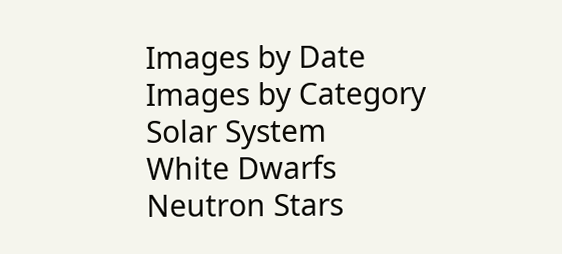Images by Date
Images by Category
Solar System
White Dwarfs
Neutron Stars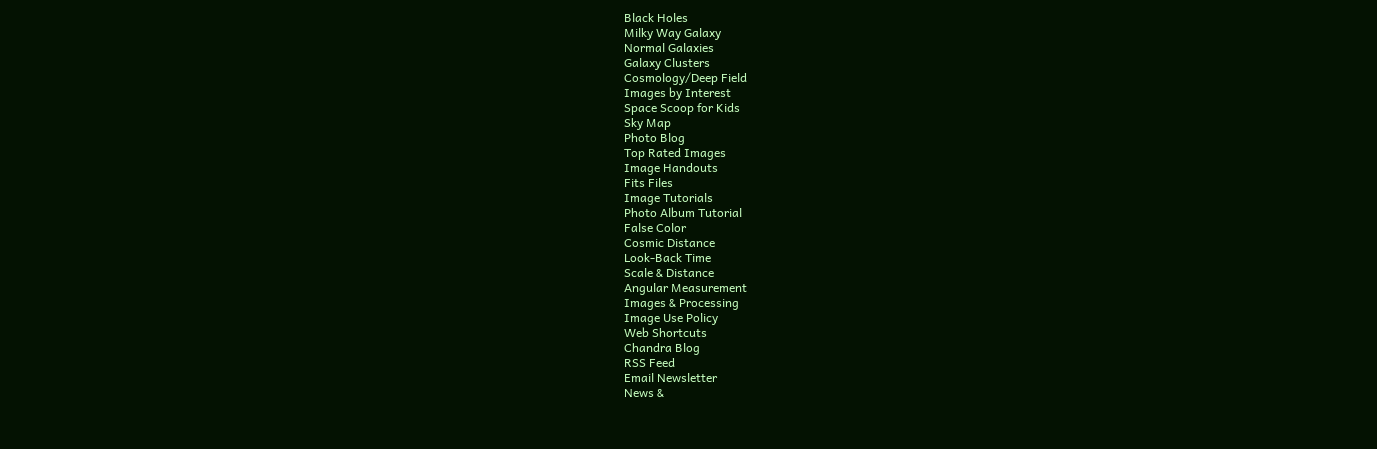Black Holes
Milky Way Galaxy
Normal Galaxies
Galaxy Clusters
Cosmology/Deep Field
Images by Interest
Space Scoop for Kids
Sky Map
Photo Blog
Top Rated Images
Image Handouts
Fits Files
Image Tutorials
Photo Album Tutorial
False Color
Cosmic Distance
Look-Back Time
Scale & Distance
Angular Measurement
Images & Processing
Image Use Policy
Web Shortcuts
Chandra Blog
RSS Feed
Email Newsletter
News &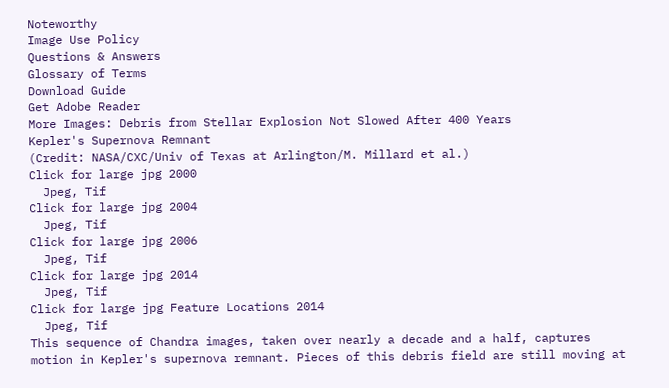Noteworthy
Image Use Policy
Questions & Answers
Glossary of Terms
Download Guide
Get Adobe Reader
More Images: Debris from Stellar Explosion Not Slowed After 400 Years
Kepler's Supernova Remnant
(Credit: NASA/CXC/Univ of Texas at Arlington/M. Millard et al.)
Click for large jpg 2000
  Jpeg, Tif
Click for large jpg 2004
  Jpeg, Tif
Click for large jpg 2006
  Jpeg, Tif
Click for large jpg 2014
  Jpeg, Tif
Click for large jpg Feature Locations 2014
  Jpeg, Tif
This sequence of Chandra images, taken over nearly a decade and a half, captures motion in Kepler's supernova remnant. Pieces of this debris field are still moving at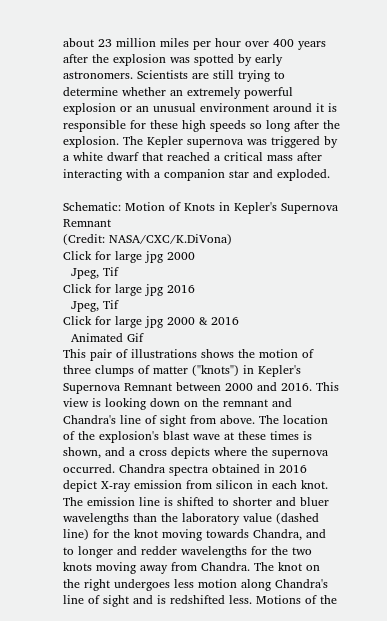about 23 million miles per hour over 400 years after the explosion was spotted by early astronomers. Scientists are still trying to determine whether an extremely powerful explosion or an unusual environment around it is responsible for these high speeds so long after the explosion. The Kepler supernova was triggered by a white dwarf that reached a critical mass after interacting with a companion star and exploded.

Schematic: Motion of Knots in Kepler's Supernova Remnant
(Credit: NASA/CXC/K.DiVona)
Click for large jpg 2000
  Jpeg, Tif
Click for large jpg 2016
  Jpeg, Tif
Click for large jpg 2000 & 2016
  Animated Gif
This pair of illustrations shows the motion of three clumps of matter ("knots") in Kepler's Supernova Remnant between 2000 and 2016. This view is looking down on the remnant and Chandra's line of sight from above. The location of the explosion's blast wave at these times is shown, and a cross depicts where the supernova occurred. Chandra spectra obtained in 2016 depict X-ray emission from silicon in each knot. The emission line is shifted to shorter and bluer wavelengths than the laboratory value (dashed line) for the knot moving towards Chandra, and to longer and redder wavelengths for the two knots moving away from Chandra. The knot on the right undergoes less motion along Chandra's line of sight and is redshifted less. Motions of the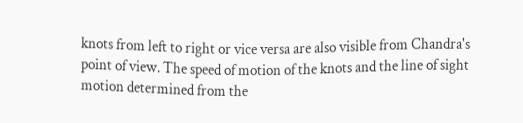knots from left to right or vice versa are also visible from Chandra's point of view. The speed of motion of the knots and the line of sight motion determined from the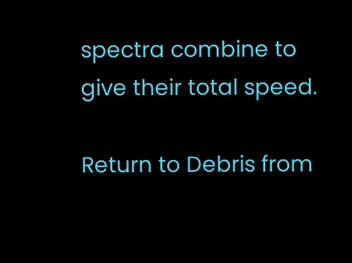spectra combine to give their total speed.

Return to Debris from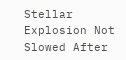Stellar Explosion Not Slowed After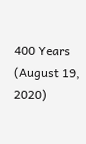400 Years (August 19, 2020)